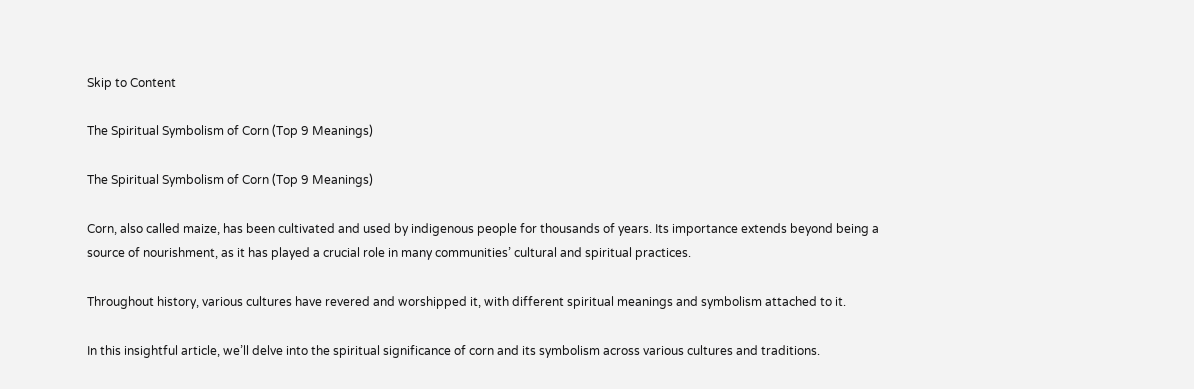Skip to Content

The Spiritual Symbolism of Corn (Top 9 Meanings)

The Spiritual Symbolism of Corn (Top 9 Meanings)

Corn, also called maize, has been cultivated and used by indigenous people for thousands of years. Its importance extends beyond being a source of nourishment, as it has played a crucial role in many communities’ cultural and spiritual practices.

Throughout history, various cultures have revered and worshipped it, with different spiritual meanings and symbolism attached to it.

In this insightful article, we’ll delve into the spiritual significance of corn and its symbolism across various cultures and traditions.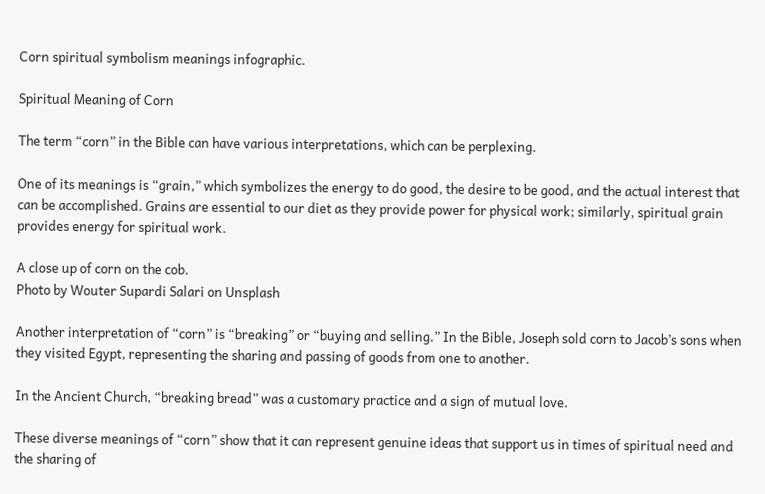Corn spiritual symbolism meanings infographic.

Spiritual Meaning of Corn

The term “corn” in the Bible can have various interpretations, which can be perplexing.

One of its meanings is “grain,” which symbolizes the energy to do good, the desire to be good, and the actual interest that can be accomplished. Grains are essential to our diet as they provide power for physical work; similarly, spiritual grain provides energy for spiritual work.

A close up of corn on the cob.
Photo by Wouter Supardi Salari on Unsplash

Another interpretation of “corn” is “breaking” or “buying and selling.” In the Bible, Joseph sold corn to Jacob’s sons when they visited Egypt, representing the sharing and passing of goods from one to another.

In the Ancient Church, “breaking bread” was a customary practice and a sign of mutual love.

These diverse meanings of “corn” show that it can represent genuine ideas that support us in times of spiritual need and the sharing of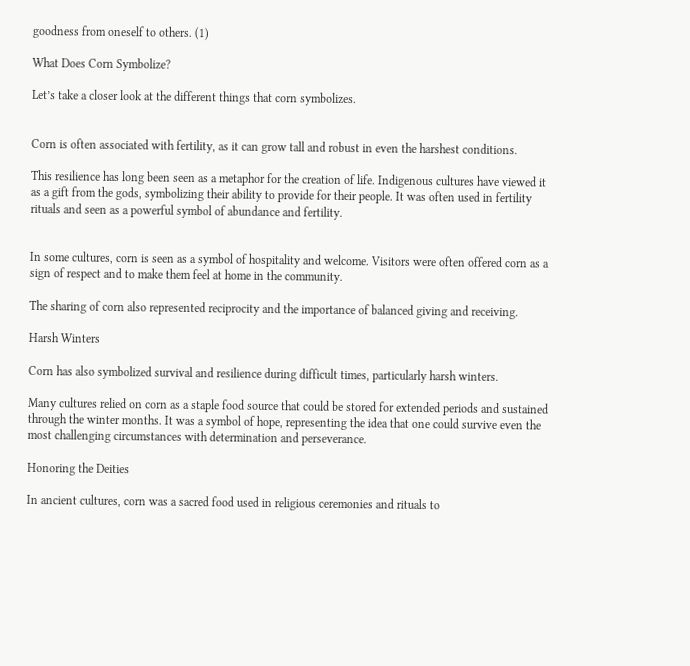goodness from oneself to others. (1)

What Does Corn Symbolize?

Let’s take a closer look at the different things that corn symbolizes.


Corn is often associated with fertility, as it can grow tall and robust in even the harshest conditions.

This resilience has long been seen as a metaphor for the creation of life. Indigenous cultures have viewed it as a gift from the gods, symbolizing their ability to provide for their people. It was often used in fertility rituals and seen as a powerful symbol of abundance and fertility.


In some cultures, corn is seen as a symbol of hospitality and welcome. Visitors were often offered corn as a sign of respect and to make them feel at home in the community.

The sharing of corn also represented reciprocity and the importance of balanced giving and receiving.

Harsh Winters

Corn has also symbolized survival and resilience during difficult times, particularly harsh winters.

Many cultures relied on corn as a staple food source that could be stored for extended periods and sustained through the winter months. It was a symbol of hope, representing the idea that one could survive even the most challenging circumstances with determination and perseverance.

Honoring the Deities

In ancient cultures, corn was a sacred food used in religious ceremonies and rituals to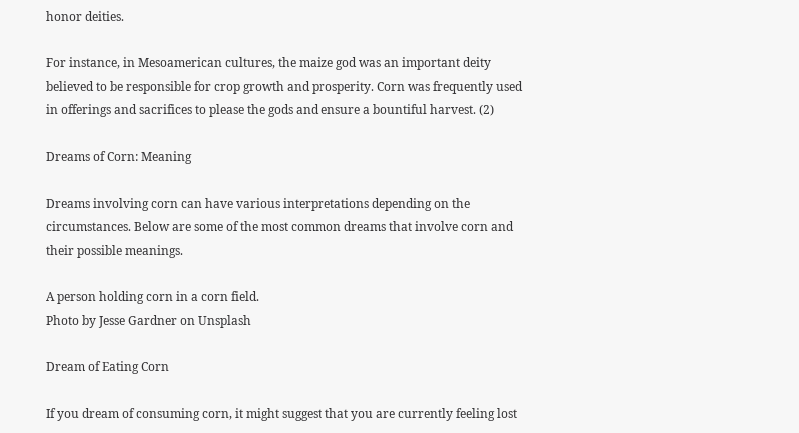honor deities.

For instance, in Mesoamerican cultures, the maize god was an important deity believed to be responsible for crop growth and prosperity. Corn was frequently used in offerings and sacrifices to please the gods and ensure a bountiful harvest. (2)

Dreams of Corn: Meaning

Dreams involving corn can have various interpretations depending on the circumstances. Below are some of the most common dreams that involve corn and their possible meanings.

A person holding corn in a corn field.
Photo by Jesse Gardner on Unsplash

Dream of Eating Corn

If you dream of consuming corn, it might suggest that you are currently feeling lost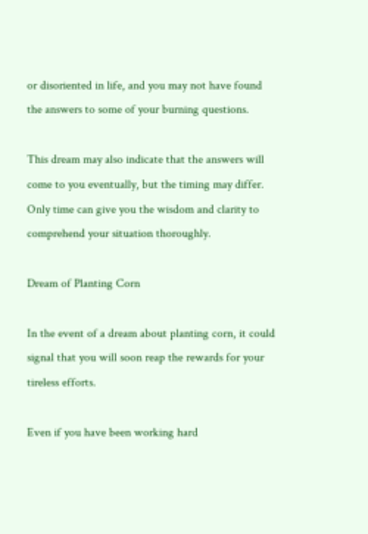or disoriented in life, and you may not have found the answers to some of your burning questions.

This dream may also indicate that the answers will come to you eventually, but the timing may differ. Only time can give you the wisdom and clarity to comprehend your situation thoroughly.

Dream of Planting Corn

In the event of a dream about planting corn, it could signal that you will soon reap the rewards for your tireless efforts.

Even if you have been working hard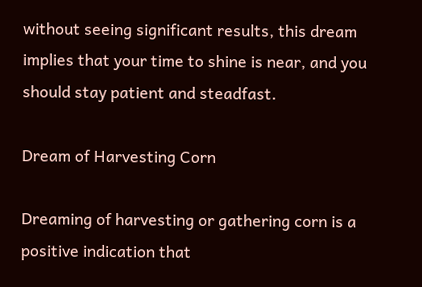without seeing significant results, this dream implies that your time to shine is near, and you should stay patient and steadfast.

Dream of Harvesting Corn

Dreaming of harvesting or gathering corn is a positive indication that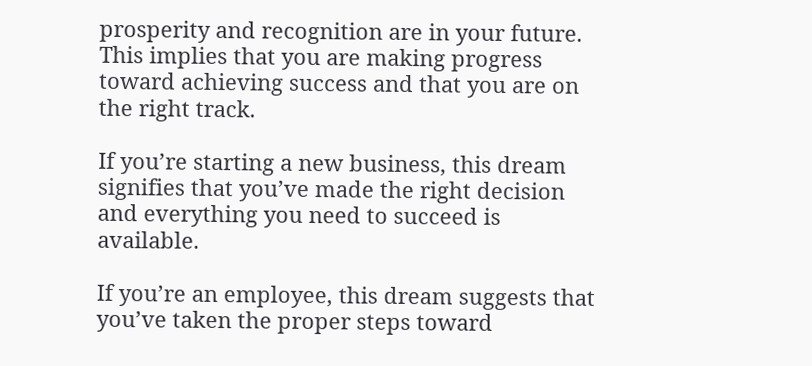prosperity and recognition are in your future. This implies that you are making progress toward achieving success and that you are on the right track.

If you’re starting a new business, this dream signifies that you’ve made the right decision and everything you need to succeed is available.

If you’re an employee, this dream suggests that you’ve taken the proper steps toward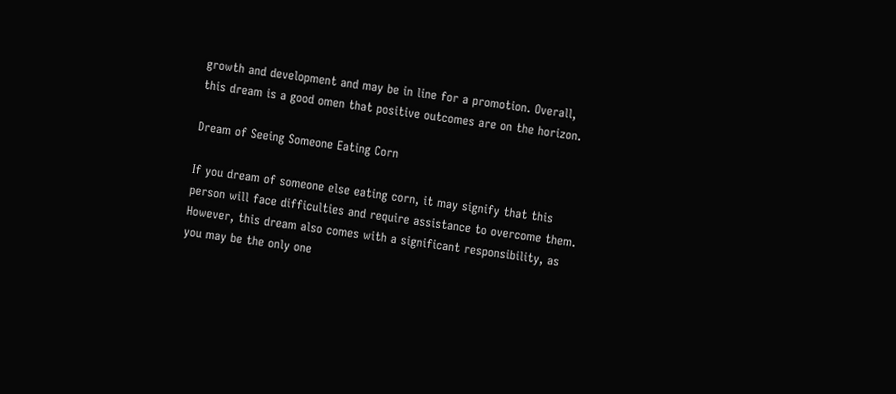growth and development and may be in line for a promotion. Overall, this dream is a good omen that positive outcomes are on the horizon.

Dream of Seeing Someone Eating Corn

If you dream of someone else eating corn, it may signify that this person will face difficulties and require assistance to overcome them. However, this dream also comes with a significant responsibility, as you may be the only one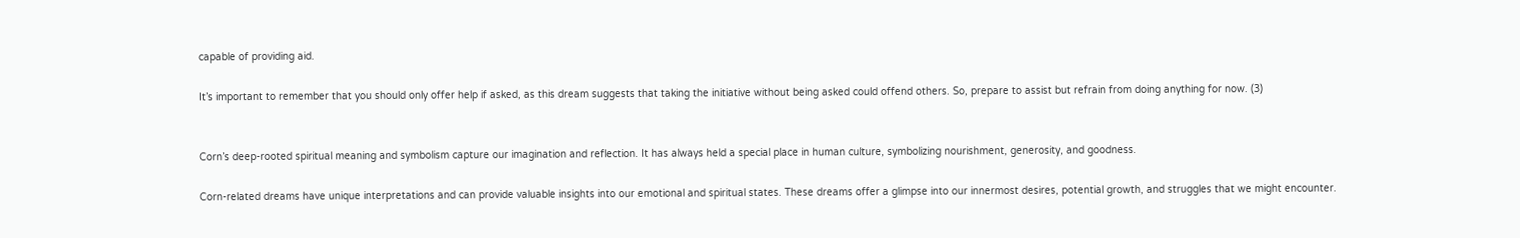capable of providing aid.

It’s important to remember that you should only offer help if asked, as this dream suggests that taking the initiative without being asked could offend others. So, prepare to assist but refrain from doing anything for now. (3)


Corn’s deep-rooted spiritual meaning and symbolism capture our imagination and reflection. It has always held a special place in human culture, symbolizing nourishment, generosity, and goodness.

Corn-related dreams have unique interpretations and can provide valuable insights into our emotional and spiritual states. These dreams offer a glimpse into our innermost desires, potential growth, and struggles that we might encounter.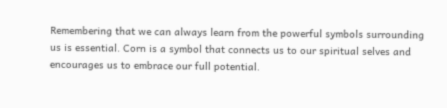Remembering that we can always learn from the powerful symbols surrounding us is essential. Corn is a symbol that connects us to our spiritual selves and encourages us to embrace our full potential.